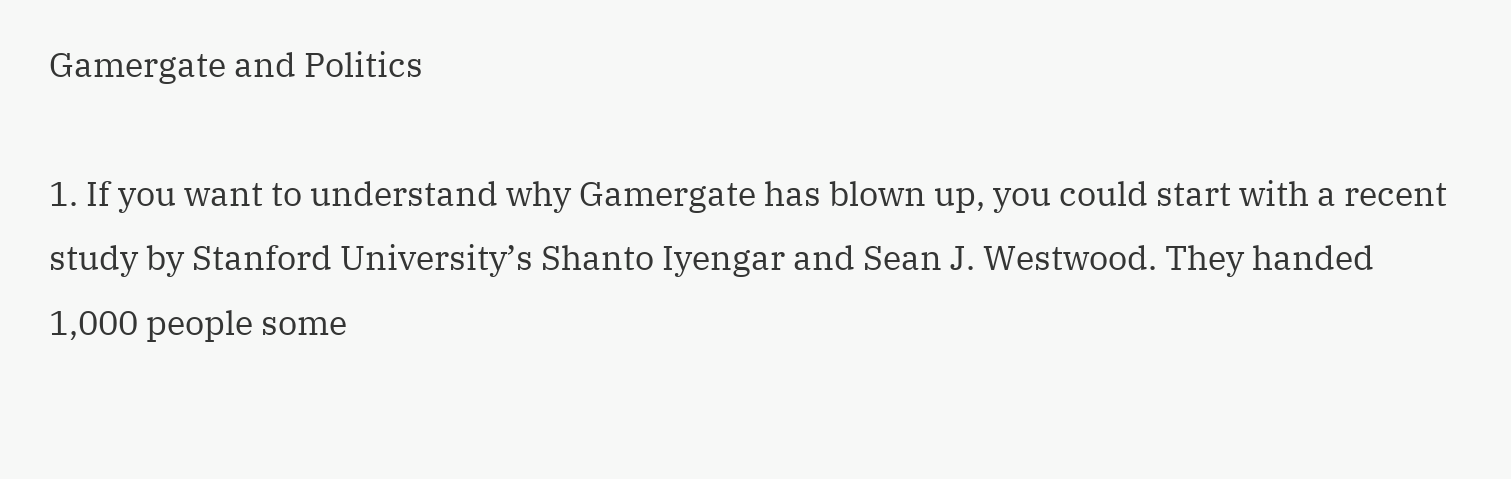Gamergate and Politics

1. If you want to understand why Gamergate has blown up, you could start with a recent study by Stanford University’s Shanto Iyengar and Sean J. Westwood. They handed 1,000 people some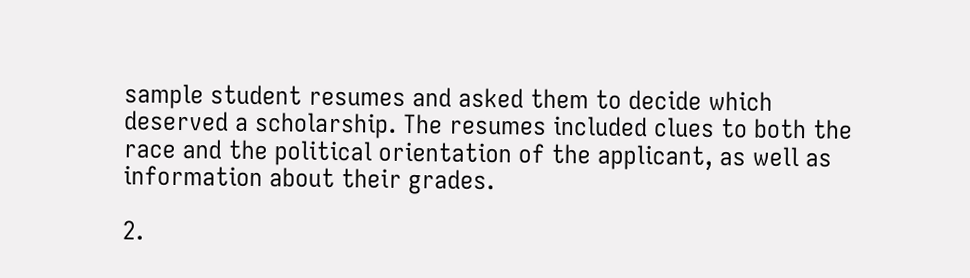sample student resumes and asked them to decide which deserved a scholarship. The resumes included clues to both the race and the political orientation of the applicant, as well as information about their grades.

2.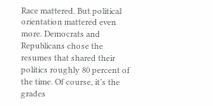Race mattered. But political orientation mattered even more. Democrats and Republicans chose the resumes that shared their politics roughly 80 percent of the time. Of course, it’s the grades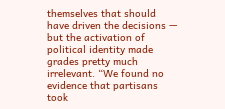themselves that should have driven the decisions — but the activation of political identity made grades pretty much irrelevant. “We found no evidence that partisans took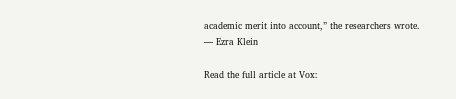academic merit into account,” the researchers wrote.
— Ezra Klein

Read the full article at Vox: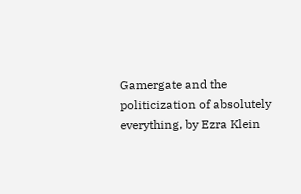Gamergate and the politicization of absolutely everything, by Ezra Klein